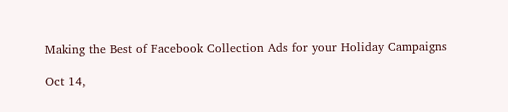Making the Best of Facebook Collection Ads for your Holiday Campaigns

Oct 14,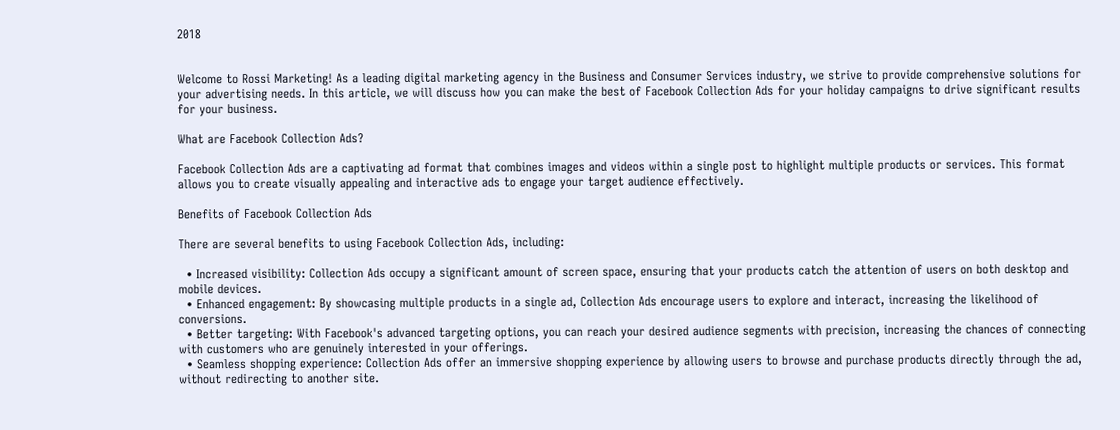2018


Welcome to Rossi Marketing! As a leading digital marketing agency in the Business and Consumer Services industry, we strive to provide comprehensive solutions for your advertising needs. In this article, we will discuss how you can make the best of Facebook Collection Ads for your holiday campaigns to drive significant results for your business.

What are Facebook Collection Ads?

Facebook Collection Ads are a captivating ad format that combines images and videos within a single post to highlight multiple products or services. This format allows you to create visually appealing and interactive ads to engage your target audience effectively.

Benefits of Facebook Collection Ads

There are several benefits to using Facebook Collection Ads, including:

  • Increased visibility: Collection Ads occupy a significant amount of screen space, ensuring that your products catch the attention of users on both desktop and mobile devices.
  • Enhanced engagement: By showcasing multiple products in a single ad, Collection Ads encourage users to explore and interact, increasing the likelihood of conversions.
  • Better targeting: With Facebook's advanced targeting options, you can reach your desired audience segments with precision, increasing the chances of connecting with customers who are genuinely interested in your offerings.
  • Seamless shopping experience: Collection Ads offer an immersive shopping experience by allowing users to browse and purchase products directly through the ad, without redirecting to another site.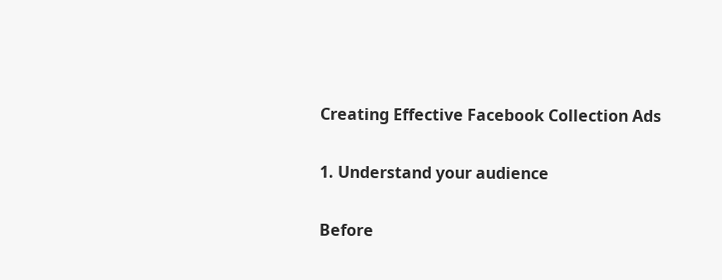Creating Effective Facebook Collection Ads

1. Understand your audience

Before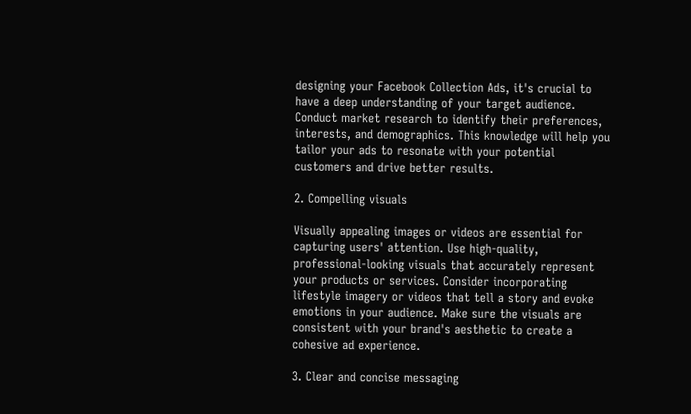designing your Facebook Collection Ads, it's crucial to have a deep understanding of your target audience. Conduct market research to identify their preferences, interests, and demographics. This knowledge will help you tailor your ads to resonate with your potential customers and drive better results.

2. Compelling visuals

Visually appealing images or videos are essential for capturing users' attention. Use high-quality, professional-looking visuals that accurately represent your products or services. Consider incorporating lifestyle imagery or videos that tell a story and evoke emotions in your audience. Make sure the visuals are consistent with your brand's aesthetic to create a cohesive ad experience.

3. Clear and concise messaging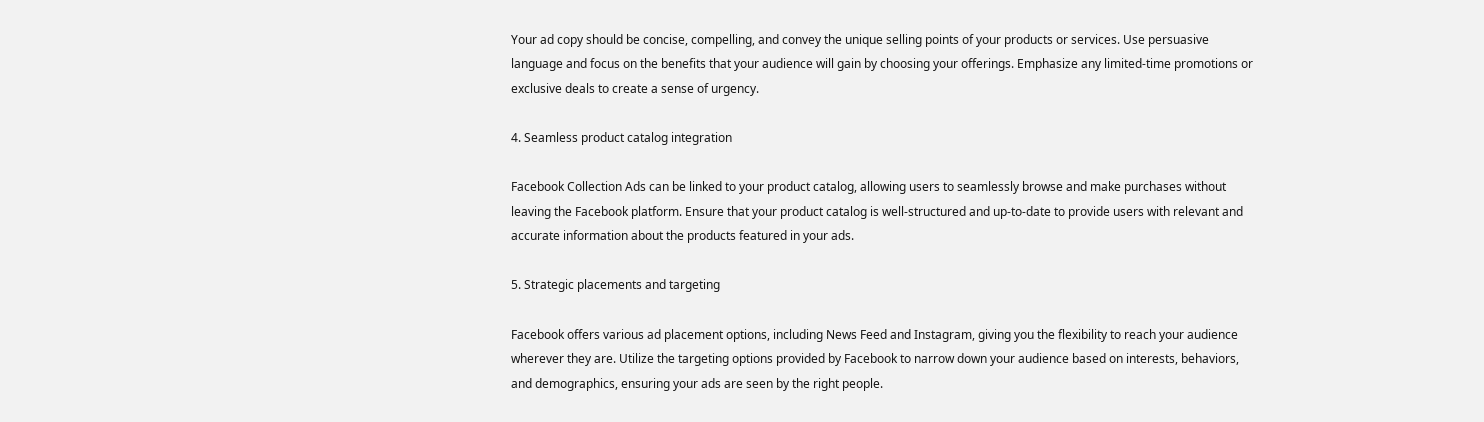Your ad copy should be concise, compelling, and convey the unique selling points of your products or services. Use persuasive language and focus on the benefits that your audience will gain by choosing your offerings. Emphasize any limited-time promotions or exclusive deals to create a sense of urgency.

4. Seamless product catalog integration

Facebook Collection Ads can be linked to your product catalog, allowing users to seamlessly browse and make purchases without leaving the Facebook platform. Ensure that your product catalog is well-structured and up-to-date to provide users with relevant and accurate information about the products featured in your ads.

5. Strategic placements and targeting

Facebook offers various ad placement options, including News Feed and Instagram, giving you the flexibility to reach your audience wherever they are. Utilize the targeting options provided by Facebook to narrow down your audience based on interests, behaviors, and demographics, ensuring your ads are seen by the right people.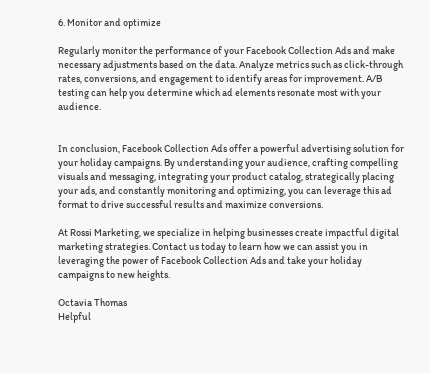6. Monitor and optimize

Regularly monitor the performance of your Facebook Collection Ads and make necessary adjustments based on the data. Analyze metrics such as click-through rates, conversions, and engagement to identify areas for improvement. A/B testing can help you determine which ad elements resonate most with your audience.


In conclusion, Facebook Collection Ads offer a powerful advertising solution for your holiday campaigns. By understanding your audience, crafting compelling visuals and messaging, integrating your product catalog, strategically placing your ads, and constantly monitoring and optimizing, you can leverage this ad format to drive successful results and maximize conversions.

At Rossi Marketing, we specialize in helping businesses create impactful digital marketing strategies. Contact us today to learn how we can assist you in leveraging the power of Facebook Collection Ads and take your holiday campaigns to new heights.

Octavia Thomas
Helpful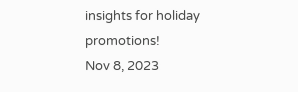insights for holiday promotions!
Nov 8, 2023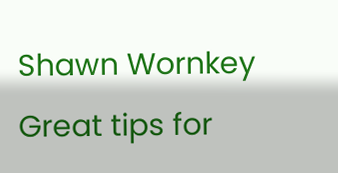Shawn Wornkey
Great tips for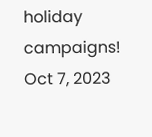holiday campaigns!
Oct 7, 2023